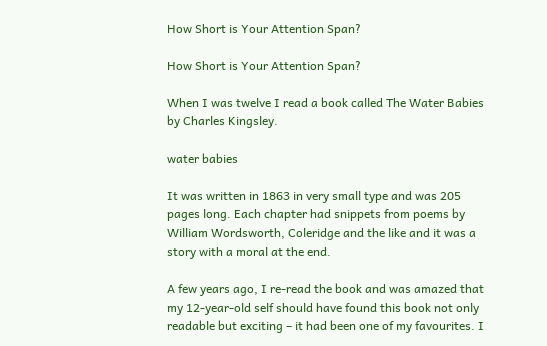How Short is Your Attention Span?

How Short is Your Attention Span?

When I was twelve I read a book called The Water Babies by Charles Kingsley.

water babies

It was written in 1863 in very small type and was 205 pages long. Each chapter had snippets from poems by William Wordsworth, Coleridge and the like and it was a story with a moral at the end.

A few years ago, I re-read the book and was amazed that my 12-year-old self should have found this book not only readable but exciting – it had been one of my favourites. I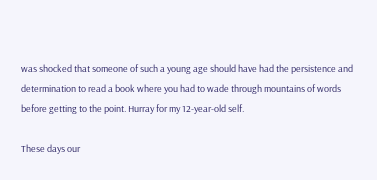was shocked that someone of such a young age should have had the persistence and determination to read a book where you had to wade through mountains of words before getting to the point. Hurray for my 12-year-old self.

These days our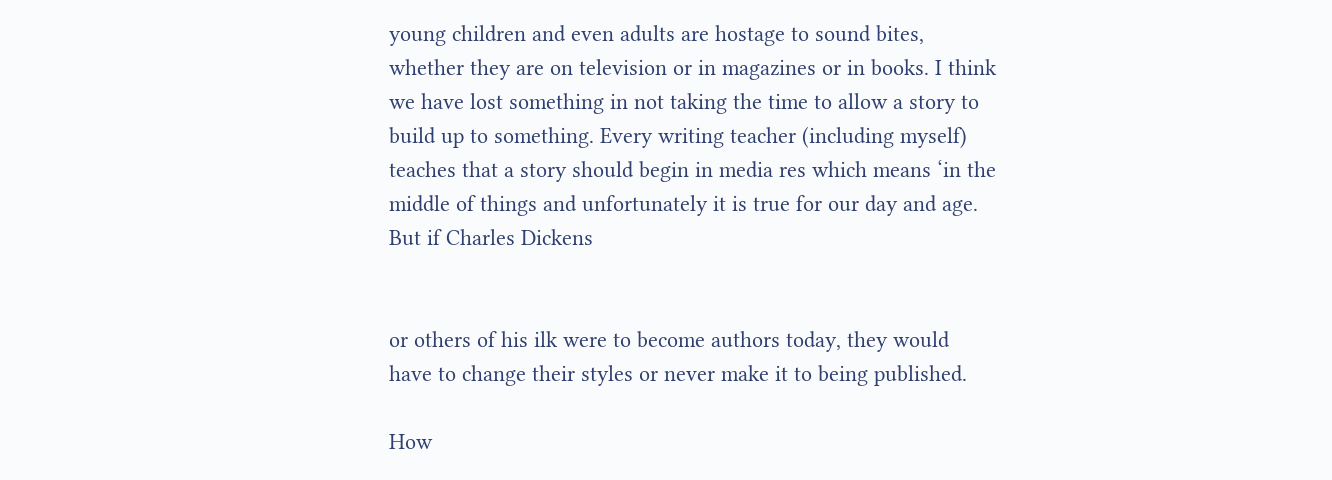young children and even adults are hostage to sound bites, whether they are on television or in magazines or in books. I think we have lost something in not taking the time to allow a story to build up to something. Every writing teacher (including myself) teaches that a story should begin in media res which means ‘in the middle of things and unfortunately it is true for our day and age. But if Charles Dickens


or others of his ilk were to become authors today, they would have to change their styles or never make it to being published.

How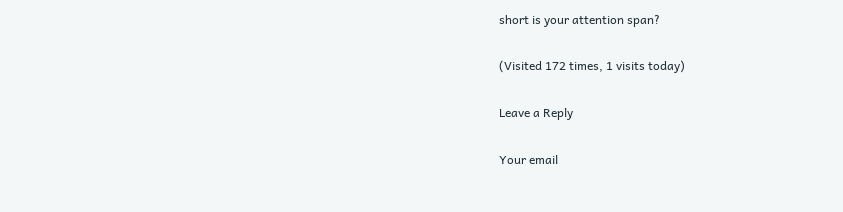short is your attention span?

(Visited 172 times, 1 visits today)

Leave a Reply

Your email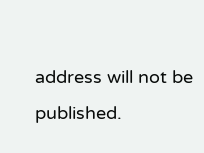address will not be published.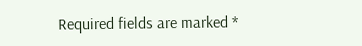Required fields are marked *